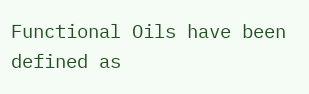Functional Oils have been defined as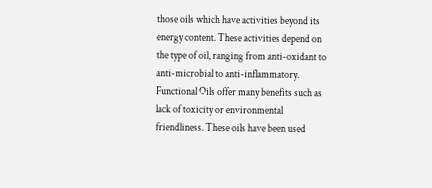those oils which have activities beyond its energy content. These activities depend on the type of oil, ranging from anti-oxidant to anti-microbial to anti-inflammatory. Functional Oils offer many benefits such as lack of toxicity or environmental friendliness. These oils have been used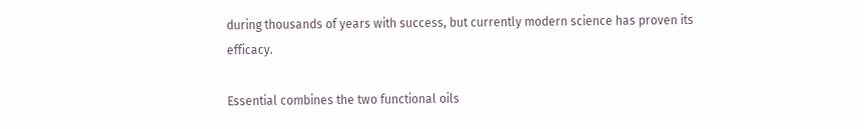during thousands of years with success, but currently modern science has proven its efficacy.

Essential combines the two functional oils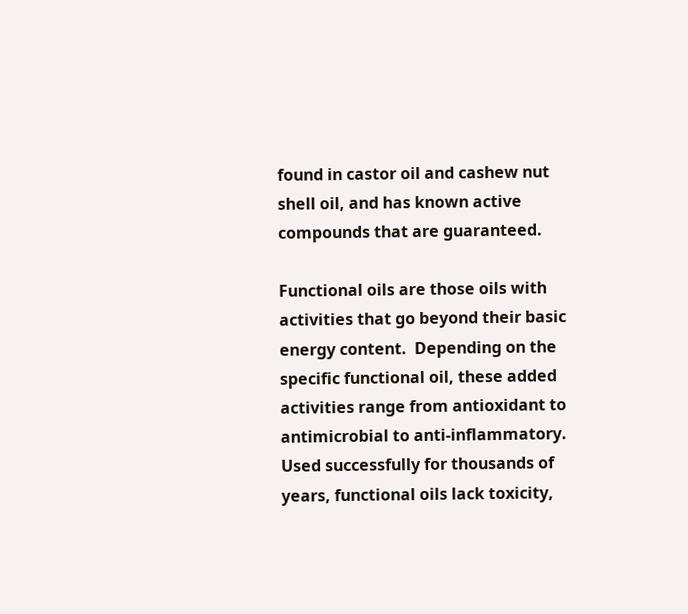found in castor oil and cashew nut shell oil, and has known active compounds that are guaranteed.

Functional oils are those oils with activities that go beyond their basic energy content.  Depending on the specific functional oil, these added activities range from antioxidant to antimicrobial to anti-inflammatory. Used successfully for thousands of years, functional oils lack toxicity,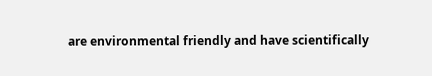are environmental friendly and have scientifically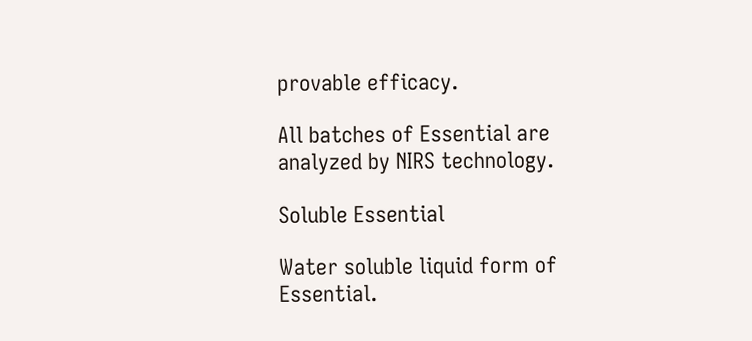provable efficacy.

All batches of Essential are analyzed by NIRS technology.

Soluble Essential

Water soluble liquid form of Essential.